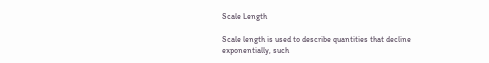Scale Length

Scale length is used to describe quantities that decline exponentially, such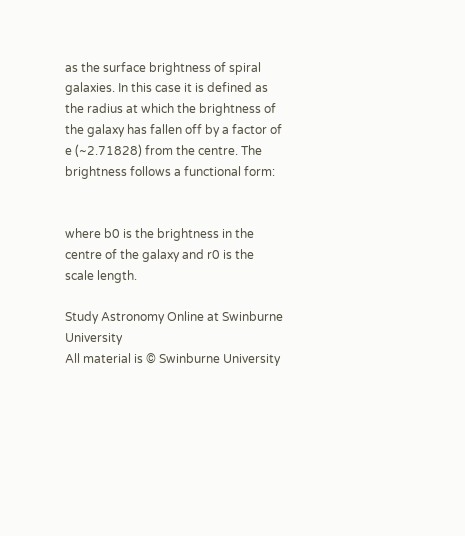as the surface brightness of spiral galaxies. In this case it is defined as the radius at which the brightness of the galaxy has fallen off by a factor of e (~2.71828) from the centre. The brightness follows a functional form:


where b0 is the brightness in the centre of the galaxy and r0 is the scale length.

Study Astronomy Online at Swinburne University
All material is © Swinburne University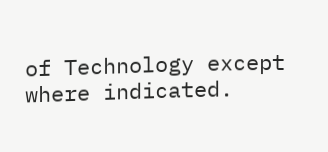of Technology except where indicated.